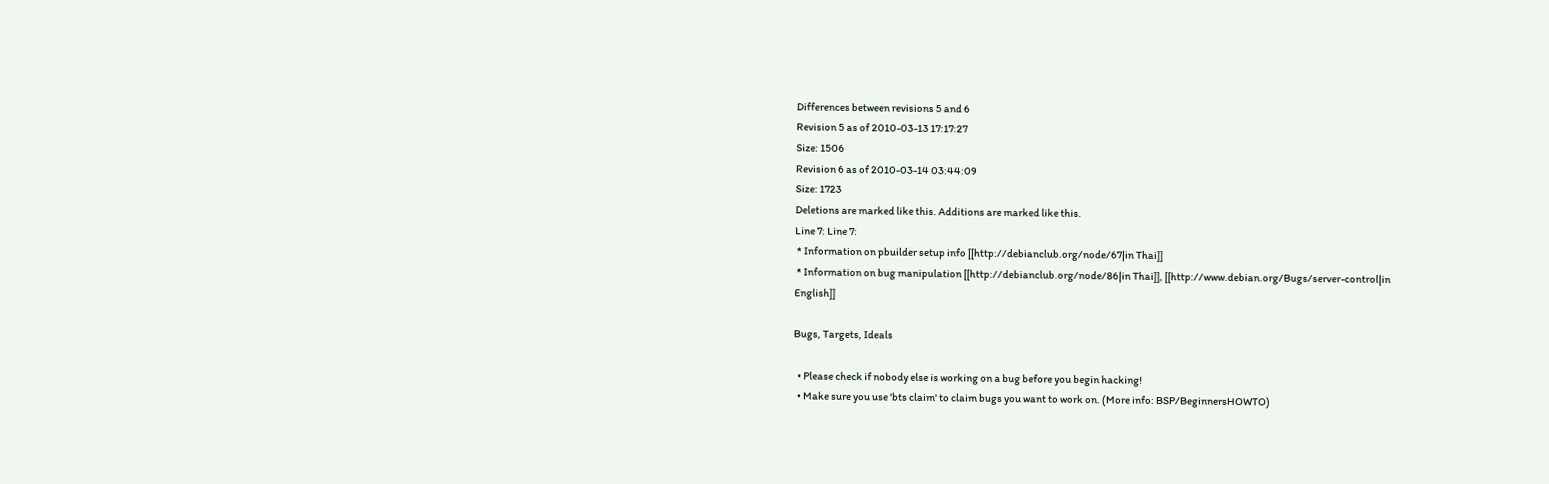Differences between revisions 5 and 6
Revision 5 as of 2010-03-13 17:17:27
Size: 1506
Revision 6 as of 2010-03-14 03:44:09
Size: 1723
Deletions are marked like this. Additions are marked like this.
Line 7: Line 7:
 * Information on pbuilder setup info [[http://debianclub.org/node/67|in Thai]]
 * Information on bug manipulation [[http://debianclub.org/node/86|in Thai]], [[http://www.debian.org/Bugs/server-control|in English]]

Bugs, Targets, Ideals

  • Please check if nobody else is working on a bug before you begin hacking!
  • Make sure you use 'bts claim' to claim bugs you want to work on. (More info: BSP/BeginnersHOWTO)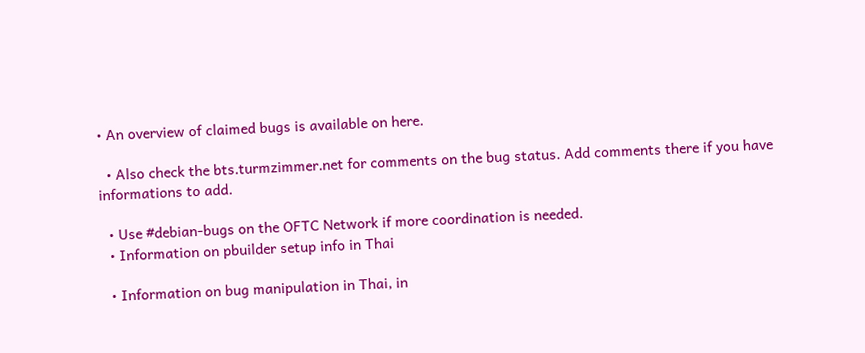• An overview of claimed bugs is available on here.

  • Also check the bts.turmzimmer.net for comments on the bug status. Add comments there if you have informations to add.

  • Use #debian-bugs on the OFTC Network if more coordination is needed.
  • Information on pbuilder setup info in Thai

  • Information on bug manipulation in Thai, in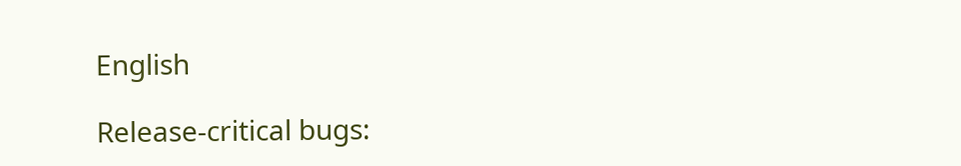English

Release-critical bugs: